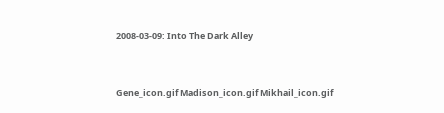2008-03-09: Into The Dark Alley


Gene_icon.gif Madison_icon.gif Mikhail_icon.gif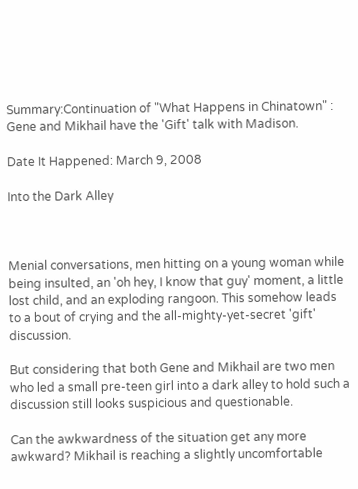Summary:Continuation of "What Happens in Chinatown" : Gene and Mikhail have the 'Gift' talk with Madison.

Date It Happened: March 9, 2008

Into the Dark Alley



Menial conversations, men hitting on a young woman while being insulted, an 'oh hey, I know that guy' moment, a little lost child, and an exploding rangoon. This somehow leads to a bout of crying and the all-mighty-yet-secret 'gift' discussion.

But considering that both Gene and Mikhail are two men who led a small pre-teen girl into a dark alley to hold such a discussion still looks suspicious and questionable.

Can the awkwardness of the situation get any more awkward? Mikhail is reaching a slightly uncomfortable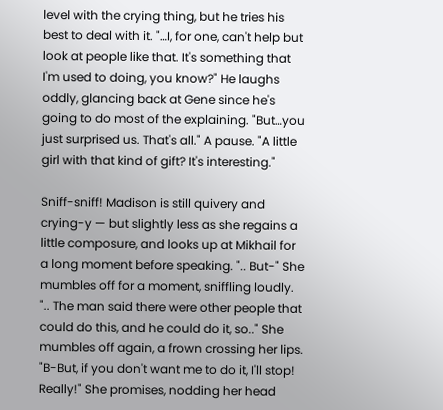level with the crying thing, but he tries his best to deal with it. "…I, for one, can't help but look at people like that. It's something that I'm used to doing, you know?" He laughs oddly, glancing back at Gene since he's going to do most of the explaining. "But…you just surprised us. That's all." A pause. "A little girl with that kind of gift? It's interesting."

Sniff-sniff! Madison is still quivery and crying-y — but slightly less as she regains a little composure, and looks up at Mikhail for a long moment before speaking. ".. But-" She mumbles off for a moment, sniffling loudly. ".. The man said there were other people that could do this, and he could do it, so.." She mumbles off again, a frown crossing her lips. "B-But, if you don't want me to do it, I'll stop! Really!" She promises, nodding her head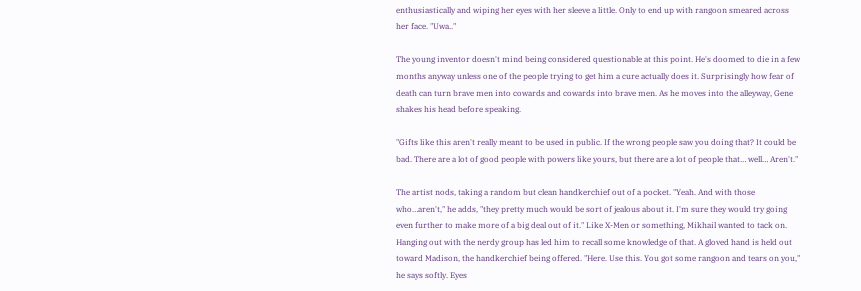enthusiastically and wiping her eyes with her sleeve a little. Only to end up with rangoon smeared across her face. "Uwa.."

The young inventor doesn't mind being considered questionable at this point. He's doomed to die in a few months anyway unless one of the people trying to get him a cure actually does it. Surprisingly how fear of death can turn brave men into cowards and cowards into brave men. As he moves into the alleyway, Gene shakes his head before speaking.

"Gifts like this aren't really meant to be used in public. If the wrong people saw you doing that? It could be bad. There are a lot of good people with powers like yours, but there are a lot of people that… well… Aren't."

The artist nods, taking a random but clean handkerchief out of a pocket. "Yeah. And with those who…aren't," he adds, "they pretty much would be sort of jealous about it. I'm sure they would try going even further to make more of a big deal out of it." Like X-Men or something, Mikhail wanted to tack on. Hanging out with the nerdy group has led him to recall some knowledge of that. A gloved hand is held out toward Madison, the handkerchief being offered. "Here. Use this. You got some rangoon and tears on you," he says softly. Eyes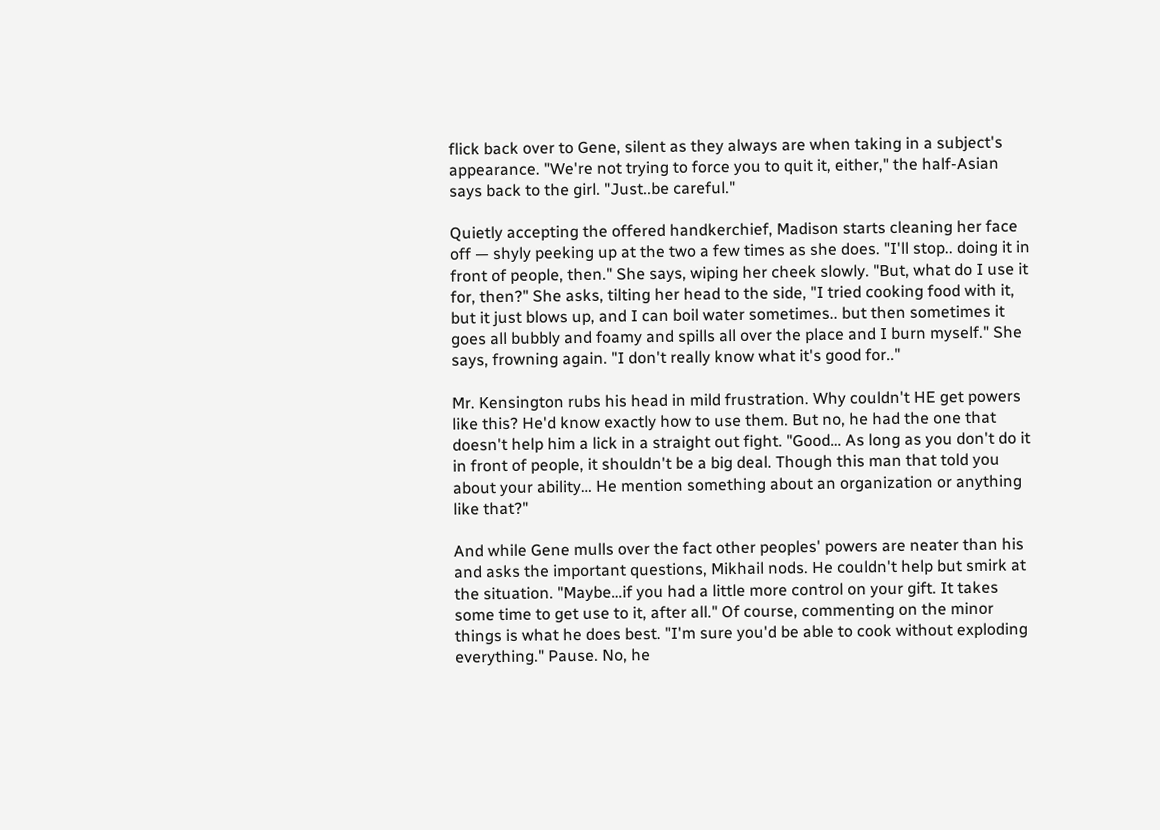flick back over to Gene, silent as they always are when taking in a subject's appearance. "We're not trying to force you to quit it, either," the half-Asian says back to the girl. "Just..be careful."

Quietly accepting the offered handkerchief, Madison starts cleaning her face off — shyly peeking up at the two a few times as she does. "I'll stop.. doing it in front of people, then." She says, wiping her cheek slowly. "But, what do I use it for, then?" She asks, tilting her head to the side, "I tried cooking food with it, but it just blows up, and I can boil water sometimes.. but then sometimes it goes all bubbly and foamy and spills all over the place and I burn myself." She says, frowning again. "I don't really know what it's good for.."

Mr. Kensington rubs his head in mild frustration. Why couldn't HE get powers like this? He'd know exactly how to use them. But no, he had the one that doesn't help him a lick in a straight out fight. "Good… As long as you don't do it in front of people, it shouldn't be a big deal. Though this man that told you about your ability… He mention something about an organization or anything like that?"

And while Gene mulls over the fact other peoples' powers are neater than his and asks the important questions, Mikhail nods. He couldn't help but smirk at the situation. "Maybe…if you had a little more control on your gift. It takes some time to get use to it, after all." Of course, commenting on the minor things is what he does best. "I'm sure you'd be able to cook without exploding everything." Pause. No, he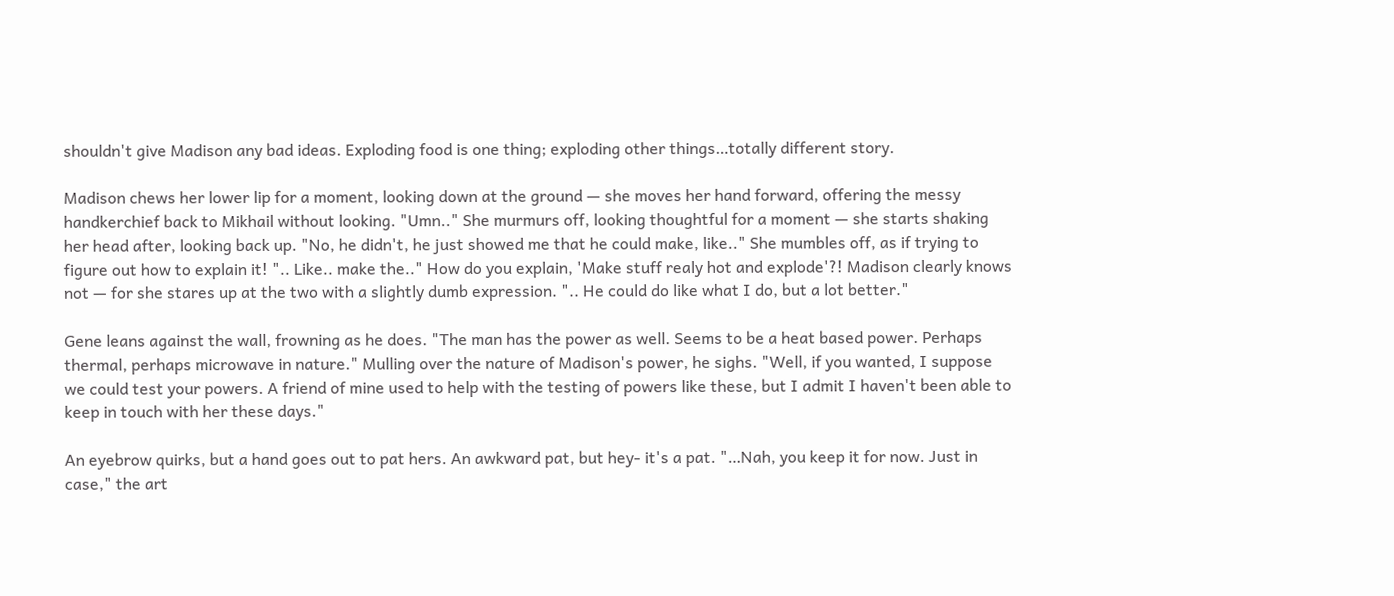shouldn't give Madison any bad ideas. Exploding food is one thing; exploding other things…totally different story.

Madison chews her lower lip for a moment, looking down at the ground — she moves her hand forward, offering the messy handkerchief back to Mikhail without looking. "Umn.." She murmurs off, looking thoughtful for a moment — she starts shaking her head after, looking back up. "No, he didn't, he just showed me that he could make, like.." She mumbles off, as if trying to figure out how to explain it! ".. Like.. make the.." How do you explain, 'Make stuff realy hot and explode'?! Madison clearly knows not — for she stares up at the two with a slightly dumb expression. ".. He could do like what I do, but a lot better."

Gene leans against the wall, frowning as he does. "The man has the power as well. Seems to be a heat based power. Perhaps thermal, perhaps microwave in nature." Mulling over the nature of Madison's power, he sighs. "Well, if you wanted, I suppose we could test your powers. A friend of mine used to help with the testing of powers like these, but I admit I haven't been able to keep in touch with her these days."

An eyebrow quirks, but a hand goes out to pat hers. An awkward pat, but hey- it's a pat. "…Nah, you keep it for now. Just in case," the art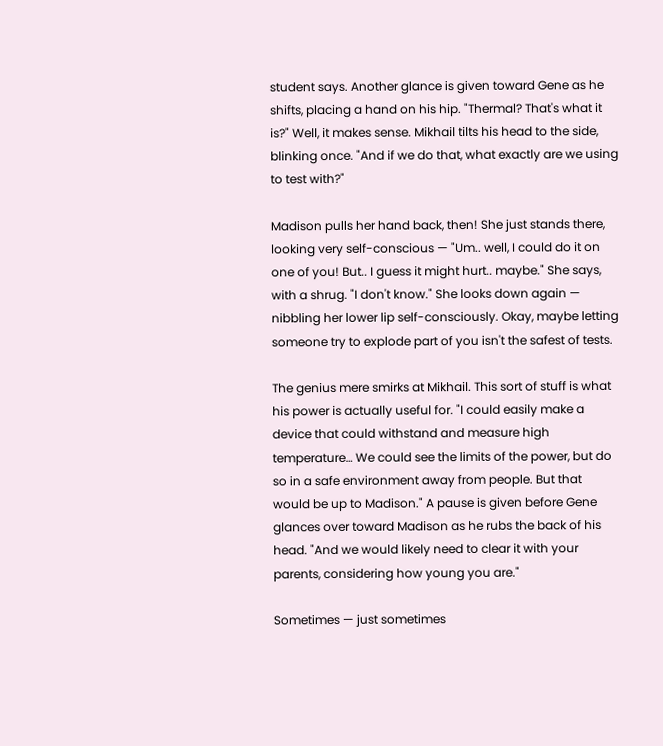student says. Another glance is given toward Gene as he shifts, placing a hand on his hip. "Thermal? That's what it is?" Well, it makes sense. Mikhail tilts his head to the side, blinking once. "And if we do that, what exactly are we using to test with?"

Madison pulls her hand back, then! She just stands there, looking very self-conscious — "Um.. well, I could do it on one of you! But.. I guess it might hurt.. maybe." She says, with a shrug. "I don't know." She looks down again — nibbling her lower lip self-consciously. Okay, maybe letting someone try to explode part of you isn't the safest of tests.

The genius mere smirks at Mikhail. This sort of stuff is what his power is actually useful for. "I could easily make a device that could withstand and measure high temperature… We could see the limits of the power, but do so in a safe environment away from people. But that would be up to Madison." A pause is given before Gene glances over toward Madison as he rubs the back of his head. "And we would likely need to clear it with your parents, considering how young you are."

Sometimes — just sometimes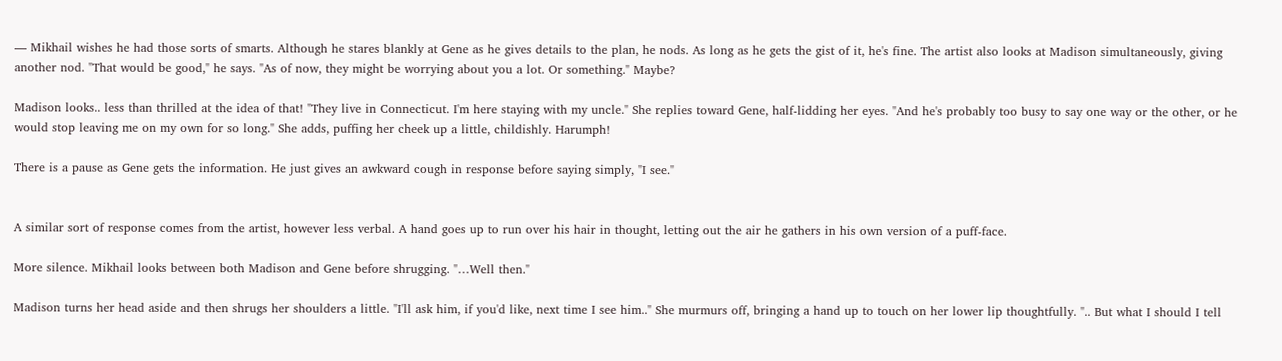— Mikhail wishes he had those sorts of smarts. Although he stares blankly at Gene as he gives details to the plan, he nods. As long as he gets the gist of it, he's fine. The artist also looks at Madison simultaneously, giving another nod. "That would be good," he says. "As of now, they might be worrying about you a lot. Or something." Maybe?

Madison looks.. less than thrilled at the idea of that! "They live in Connecticut. I'm here staying with my uncle." She replies toward Gene, half-lidding her eyes. "And he's probably too busy to say one way or the other, or he would stop leaving me on my own for so long." She adds, puffing her cheek up a little, childishly. Harumph!

There is a pause as Gene gets the information. He just gives an awkward cough in response before saying simply, "I see."


A similar sort of response comes from the artist, however less verbal. A hand goes up to run over his hair in thought, letting out the air he gathers in his own version of a puff-face.

More silence. Mikhail looks between both Madison and Gene before shrugging. "…Well then."

Madison turns her head aside and then shrugs her shoulders a little. "I'll ask him, if you'd like, next time I see him.." She murmurs off, bringing a hand up to touch on her lower lip thoughtfully. ".. But what I should I tell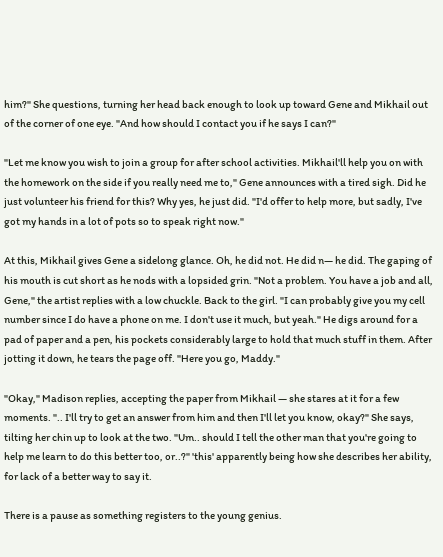him?" She questions, turning her head back enough to look up toward Gene and Mikhail out of the corner of one eye. "And how should I contact you if he says I can?"

"Let me know you wish to join a group for after school activities. Mikhail'll help you on with the homework on the side if you really need me to," Gene announces with a tired sigh. Did he just volunteer his friend for this? Why yes, he just did. "I'd offer to help more, but sadly, I've got my hands in a lot of pots so to speak right now."

At this, Mikhail gives Gene a sidelong glance. Oh, he did not. He did n— he did. The gaping of his mouth is cut short as he nods with a lopsided grin. "Not a problem. You have a job and all, Gene," the artist replies with a low chuckle. Back to the girl. "I can probably give you my cell number since I do have a phone on me. I don't use it much, but yeah." He digs around for a pad of paper and a pen, his pockets considerably large to hold that much stuff in them. After jotting it down, he tears the page off. "Here you go, Maddy."

"Okay," Madison replies, accepting the paper from Mikhail — she stares at it for a few moments. ".. I'll try to get an answer from him and then I'll let you know, okay?" She says, tilting her chin up to look at the two. "Um.. should I tell the other man that you're going to help me learn to do this better too, or..?" 'this' apparently being how she describes her ability, for lack of a better way to say it.

There is a pause as something registers to the young genius.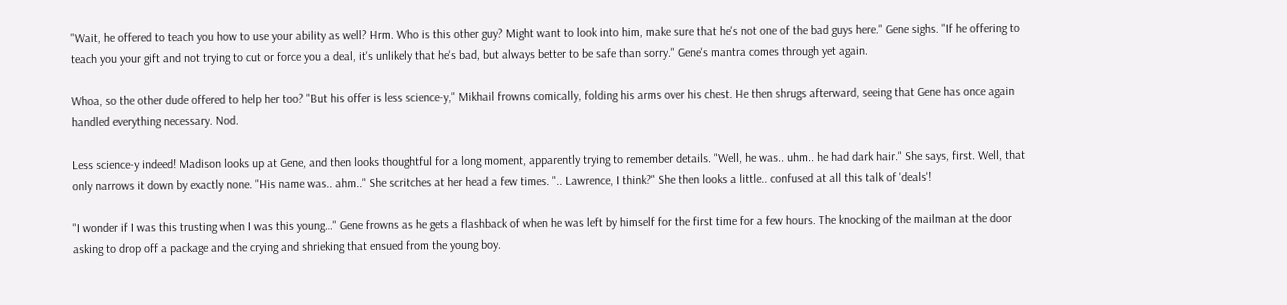"Wait, he offered to teach you how to use your ability as well? Hrm. Who is this other guy? Might want to look into him, make sure that he's not one of the bad guys here." Gene sighs. "If he offering to teach you your gift and not trying to cut or force you a deal, it's unlikely that he's bad, but always better to be safe than sorry." Gene's mantra comes through yet again.

Whoa, so the other dude offered to help her too? "But his offer is less science-y," Mikhail frowns comically, folding his arms over his chest. He then shrugs afterward, seeing that Gene has once again handled everything necessary. Nod.

Less science-y indeed! Madison looks up at Gene, and then looks thoughtful for a long moment, apparently trying to remember details. "Well, he was.. uhm.. he had dark hair." She says, first. Well, that only narrows it down by exactly none. "His name was.. ahm.." She scritches at her head a few times. ".. Lawrence, I think?" She then looks a little.. confused at all this talk of 'deals'!

"I wonder if I was this trusting when I was this young…" Gene frowns as he gets a flashback of when he was left by himself for the first time for a few hours. The knocking of the mailman at the door asking to drop off a package and the crying and shrieking that ensued from the young boy.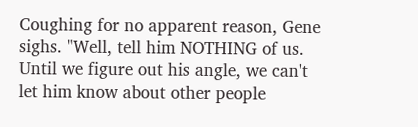Coughing for no apparent reason, Gene sighs. "Well, tell him NOTHING of us. Until we figure out his angle, we can't let him know about other people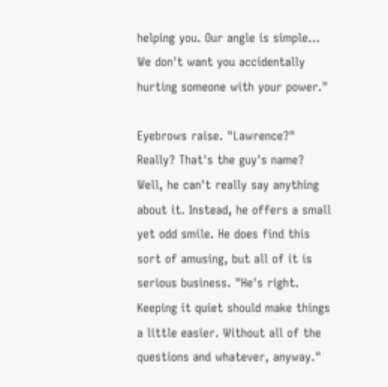helping you. Our angle is simple… We don't want you accidentally hurting someone with your power."

Eyebrows raise. "Lawrence?" Really? That's the guy's name? Well, he can't really say anything about it. Instead, he offers a small yet odd smile. He does find this sort of amusing, but all of it is serious business. "He's right. Keeping it quiet should make things a little easier. Without all of the questions and whatever, anyway."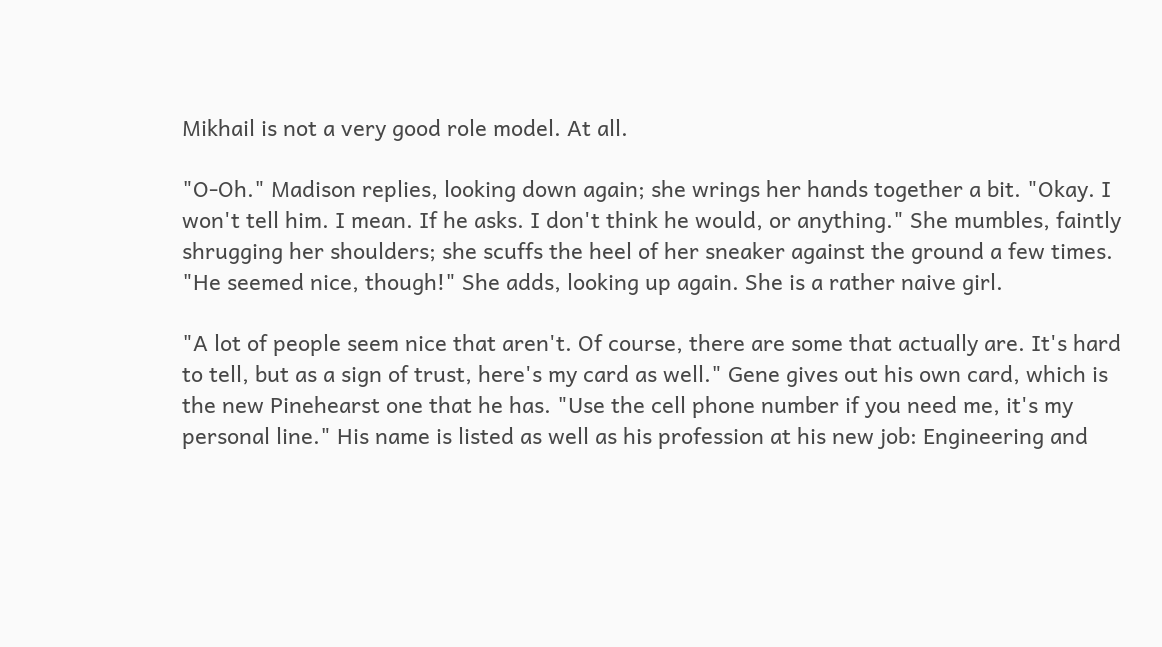Mikhail is not a very good role model. At all.

"O-Oh." Madison replies, looking down again; she wrings her hands together a bit. "Okay. I won't tell him. I mean. If he asks. I don't think he would, or anything." She mumbles, faintly shrugging her shoulders; she scuffs the heel of her sneaker against the ground a few times. "He seemed nice, though!" She adds, looking up again. She is a rather naive girl.

"A lot of people seem nice that aren't. Of course, there are some that actually are. It's hard to tell, but as a sign of trust, here's my card as well." Gene gives out his own card, which is the new Pinehearst one that he has. "Use the cell phone number if you need me, it's my personal line." His name is listed as well as his profession at his new job: Engineering and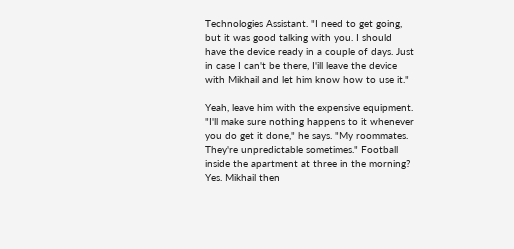Technologies Assistant. "I need to get going, but it was good talking with you. I should have the device ready in a couple of days. Just in case I can't be there, I'ill leave the device with Mikhail and let him know how to use it."

Yeah, leave him with the expensive equipment. "I'll make sure nothing happens to it whenever you do get it done," he says. "My roommates. They're unpredictable sometimes." Football inside the apartment at three in the morning? Yes. Mikhail then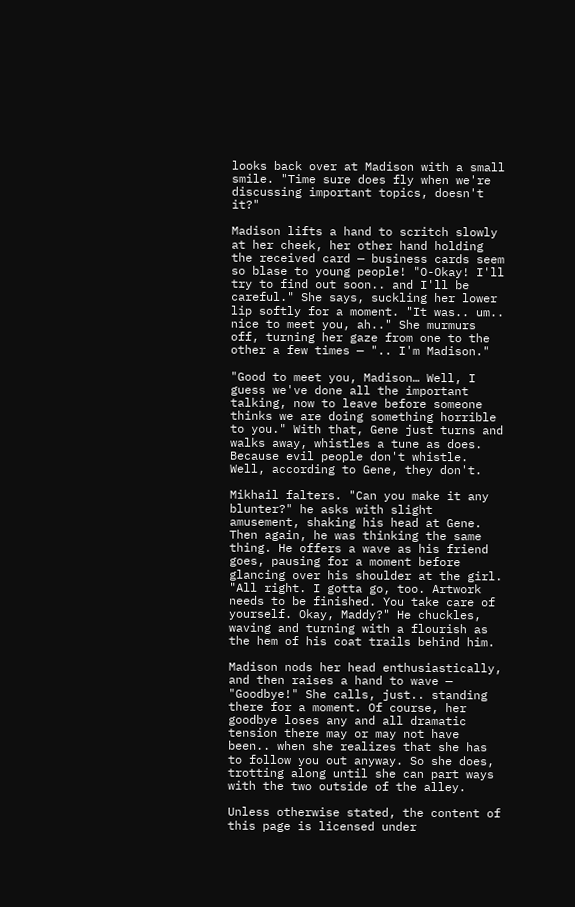looks back over at Madison with a small smile. "Time sure does fly when we're discussing important topics, doesn't it?"

Madison lifts a hand to scritch slowly at her cheek, her other hand holding the received card — business cards seem so blase to young people! "O-Okay! I'll try to find out soon.. and I'll be careful." She says, suckling her lower lip softly for a moment. "It was.. um.. nice to meet you, ah.." She murmurs off, turning her gaze from one to the other a few times — ".. I'm Madison."

"Good to meet you, Madison… Well, I guess we've done all the important talking, now to leave before someone thinks we are doing something horrible to you." With that, Gene just turns and walks away, whistles a tune as does. Because evil people don't whistle. Well, according to Gene, they don't.

Mikhail falters. "Can you make it any blunter?" he asks with slight amusement, shaking his head at Gene. Then again, he was thinking the same thing. He offers a wave as his friend goes, pausing for a moment before glancing over his shoulder at the girl. "All right. I gotta go, too. Artwork needs to be finished. You take care of yourself. Okay, Maddy?" He chuckles, waving and turning with a flourish as the hem of his coat trails behind him.

Madison nods her head enthusiastically, and then raises a hand to wave — "Goodbye!" She calls, just.. standing there for a moment. Of course, her goodbye loses any and all dramatic tension there may or may not have been.. when she realizes that she has to follow you out anyway. So she does, trotting along until she can part ways with the two outside of the alley.

Unless otherwise stated, the content of this page is licensed under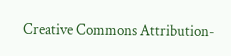Creative Commons Attribution-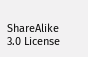ShareAlike 3.0 License